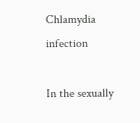Chlamydia infection

In the sexually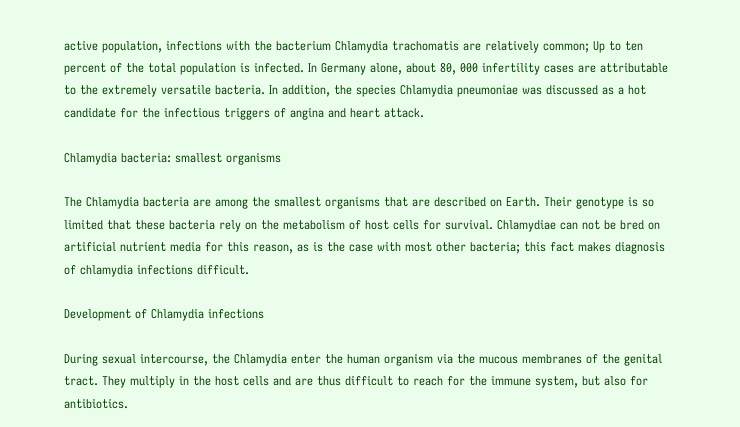active population, infections with the bacterium Chlamydia trachomatis are relatively common; Up to ten percent of the total population is infected. In Germany alone, about 80, 000 infertility cases are attributable to the extremely versatile bacteria. In addition, the species Chlamydia pneumoniae was discussed as a hot candidate for the infectious triggers of angina and heart attack.

Chlamydia bacteria: smallest organisms

The Chlamydia bacteria are among the smallest organisms that are described on Earth. Their genotype is so limited that these bacteria rely on the metabolism of host cells for survival. Chlamydiae can not be bred on artificial nutrient media for this reason, as is the case with most other bacteria; this fact makes diagnosis of chlamydia infections difficult.

Development of Chlamydia infections

During sexual intercourse, the Chlamydia enter the human organism via the mucous membranes of the genital tract. They multiply in the host cells and are thus difficult to reach for the immune system, but also for antibiotics.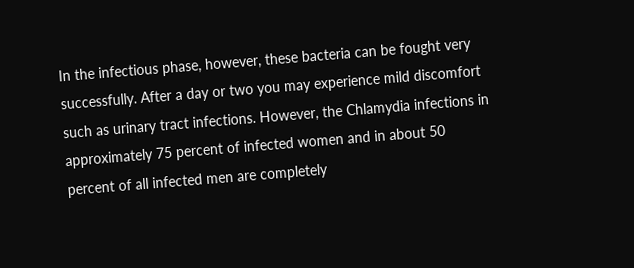In the infectious phase, however, these bacteria can be fought very successfully. After a day or two you may experience mild discomfort such as urinary tract infections. However, the Chlamydia infections in approximately 75 percent of infected women and in about 50 percent of all infected men are completely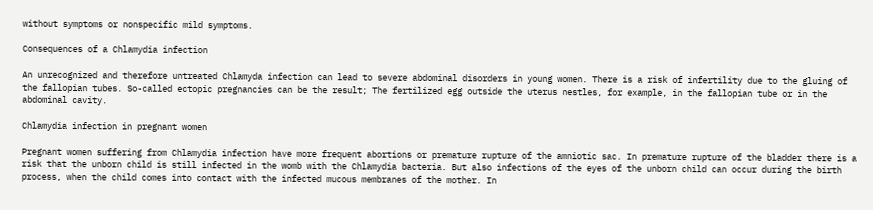without symptoms or nonspecific mild symptoms.

Consequences of a Chlamydia infection

An unrecognized and therefore untreated Chlamyda infection can lead to severe abdominal disorders in young women. There is a risk of infertility due to the gluing of the fallopian tubes. So-called ectopic pregnancies can be the result; The fertilized egg outside the uterus nestles, for example, in the fallopian tube or in the abdominal cavity.

Chlamydia infection in pregnant women

Pregnant women suffering from Chlamydia infection have more frequent abortions or premature rupture of the amniotic sac. In premature rupture of the bladder there is a risk that the unborn child is still infected in the womb with the Chlamydia bacteria. But also infections of the eyes of the unborn child can occur during the birth process, when the child comes into contact with the infected mucous membranes of the mother. In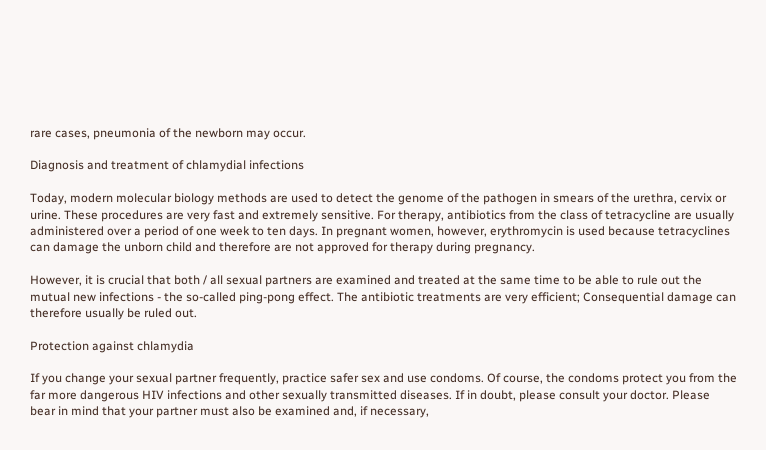rare cases, pneumonia of the newborn may occur.

Diagnosis and treatment of chlamydial infections

Today, modern molecular biology methods are used to detect the genome of the pathogen in smears of the urethra, cervix or urine. These procedures are very fast and extremely sensitive. For therapy, antibiotics from the class of tetracycline are usually administered over a period of one week to ten days. In pregnant women, however, erythromycin is used because tetracyclines can damage the unborn child and therefore are not approved for therapy during pregnancy.

However, it is crucial that both / all sexual partners are examined and treated at the same time to be able to rule out the mutual new infections - the so-called ping-pong effect. The antibiotic treatments are very efficient; Consequential damage can therefore usually be ruled out.

Protection against chlamydia

If you change your sexual partner frequently, practice safer sex and use condoms. Of course, the condoms protect you from the far more dangerous HIV infections and other sexually transmitted diseases. If in doubt, please consult your doctor. Please bear in mind that your partner must also be examined and, if necessary,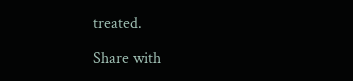treated.

Share with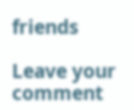friends

Leave your comment